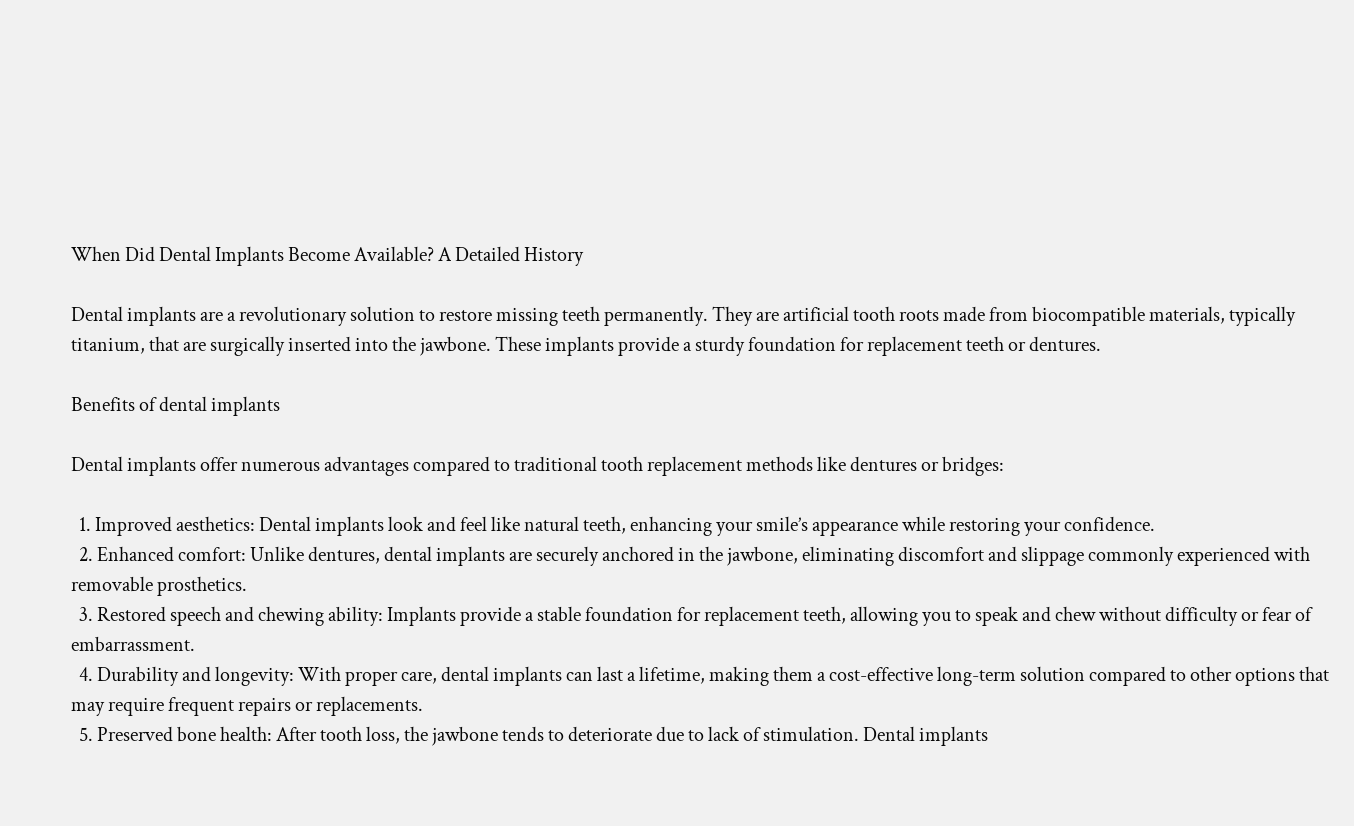When Did Dental Implants Become Available? A Detailed History

Dental implants are a revolutionary solution to restore missing teeth permanently. They are artificial tooth roots made from biocompatible materials, typically titanium, that are surgically inserted into the jawbone. These implants provide a sturdy foundation for replacement teeth or dentures.

Benefits of dental implants

Dental implants offer numerous advantages compared to traditional tooth replacement methods like dentures or bridges:

  1. Improved aesthetics: Dental implants look and feel like natural teeth, enhancing your smile’s appearance while restoring your confidence.
  2. Enhanced comfort: Unlike dentures, dental implants are securely anchored in the jawbone, eliminating discomfort and slippage commonly experienced with removable prosthetics.
  3. Restored speech and chewing ability: Implants provide a stable foundation for replacement teeth, allowing you to speak and chew without difficulty or fear of embarrassment.
  4. Durability and longevity: With proper care, dental implants can last a lifetime, making them a cost-effective long-term solution compared to other options that may require frequent repairs or replacements.
  5. Preserved bone health: After tooth loss, the jawbone tends to deteriorate due to lack of stimulation. Dental implants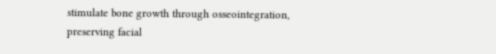stimulate bone growth through osseointegration, preserving facial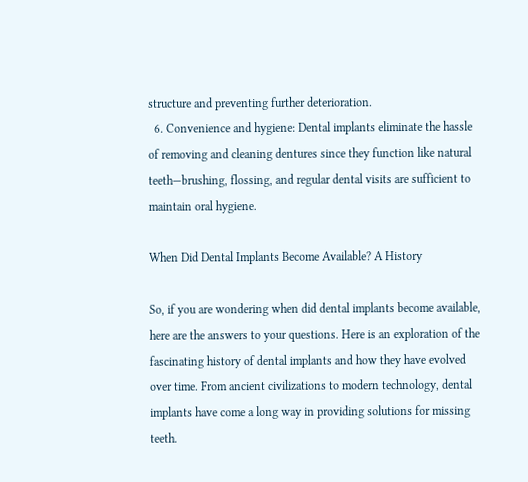structure and preventing further deterioration.
  6. Convenience and hygiene: Dental implants eliminate the hassle of removing and cleaning dentures since they function like natural teeth—brushing, flossing, and regular dental visits are sufficient to maintain oral hygiene.

When Did Dental Implants Become Available? A History

So, if you are wondering when did dental implants become available, here are the answers to your questions. Here is an exploration of the fascinating history of dental implants and how they have evolved over time. From ancient civilizations to modern technology, dental implants have come a long way in providing solutions for missing teeth.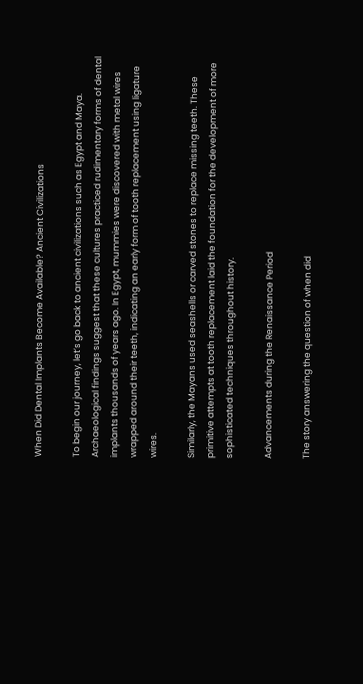When Did Dental Implants Become Available? Ancient Civilizations

To begin our journey, let’s go back to ancient civilizations such as Egypt and Maya. Archaeological findings suggest that these cultures practiced rudimentary forms of dental implants thousands of years ago. In Egypt, mummies were discovered with metal wires wrapped around their teeth, indicating an early form of tooth replacement using ligature wires.

Similarly, the Mayans used seashells or carved stones to replace missing teeth. These primitive attempts at tooth replacement laid the foundation for the development of more sophisticated techniques throughout history.

Advancements during the Renaissance Period

The story answering the question of when did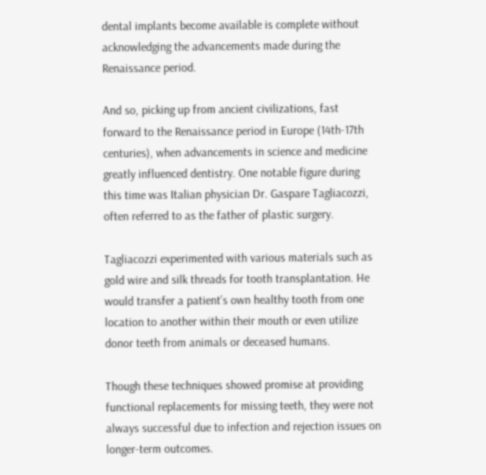dental implants become available is complete without acknowledging the advancements made during the Renaissance period.

And so, picking up from ancient civilizations, fast forward to the Renaissance period in Europe (14th-17th centuries), when advancements in science and medicine greatly influenced dentistry. One notable figure during this time was Italian physician Dr. Gaspare Tagliacozzi, often referred to as the father of plastic surgery.

Tagliacozzi experimented with various materials such as gold wire and silk threads for tooth transplantation. He would transfer a patient’s own healthy tooth from one location to another within their mouth or even utilize donor teeth from animals or deceased humans.

Though these techniques showed promise at providing functional replacements for missing teeth, they were not always successful due to infection and rejection issues on longer-term outcomes.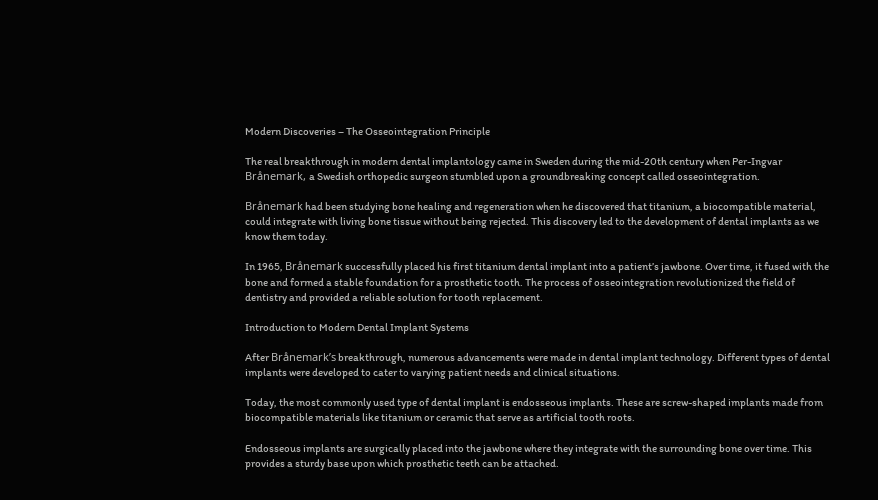Modern Discoveries – The Osseointegration Principle

The real breakthrough in modern dental implantology came in Sweden during the mid-20th century when Per-Ingvar Brånemark, a Swedish orthopedic surgeon stumbled upon a groundbreaking concept called osseointegration.

Brånemark had been studying bone healing and regeneration when he discovered that titanium, a biocompatible material, could integrate with living bone tissue without being rejected. This discovery led to the development of dental implants as we know them today.

In 1965, Brånemark successfully placed his first titanium dental implant into a patient’s jawbone. Over time, it fused with the bone and formed a stable foundation for a prosthetic tooth. The process of osseointegration revolutionized the field of dentistry and provided a reliable solution for tooth replacement.

Introduction to Modern Dental Implant Systems

After Brånemark’s breakthrough, numerous advancements were made in dental implant technology. Different types of dental implants were developed to cater to varying patient needs and clinical situations.

Today, the most commonly used type of dental implant is endosseous implants. These are screw-shaped implants made from biocompatible materials like titanium or ceramic that serve as artificial tooth roots.

Endosseous implants are surgically placed into the jawbone where they integrate with the surrounding bone over time. This provides a sturdy base upon which prosthetic teeth can be attached.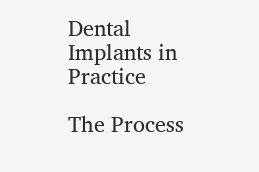Dental Implants in Practice

The Process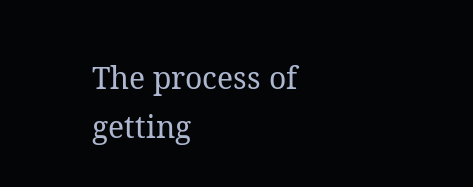The process of getting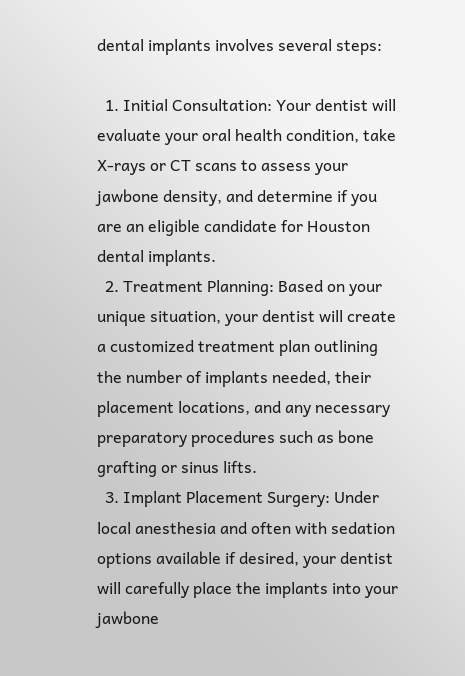dental implants involves several steps:

  1. Initial Consultation: Your dentist will evaluate your oral health condition, take X-rays or CT scans to assess your jawbone density, and determine if you are an eligible candidate for Houston dental implants.
  2. Treatment Planning: Based on your unique situation, your dentist will create a customized treatment plan outlining the number of implants needed, their placement locations, and any necessary preparatory procedures such as bone grafting or sinus lifts.
  3. Implant Placement Surgery: Under local anesthesia and often with sedation options available if desired, your dentist will carefully place the implants into your jawbone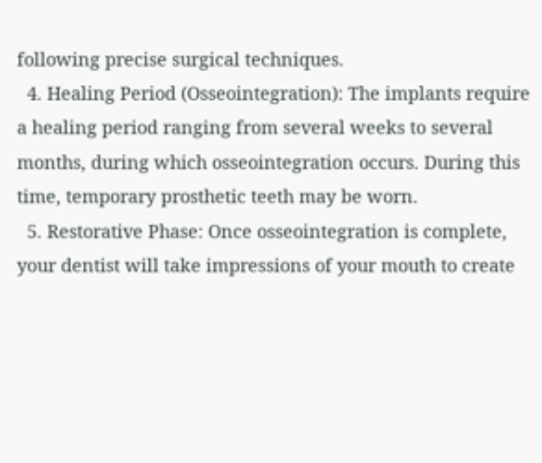following precise surgical techniques.
  4. Healing Period (Osseointegration): The implants require a healing period ranging from several weeks to several months, during which osseointegration occurs. During this time, temporary prosthetic teeth may be worn.
  5. Restorative Phase: Once osseointegration is complete, your dentist will take impressions of your mouth to create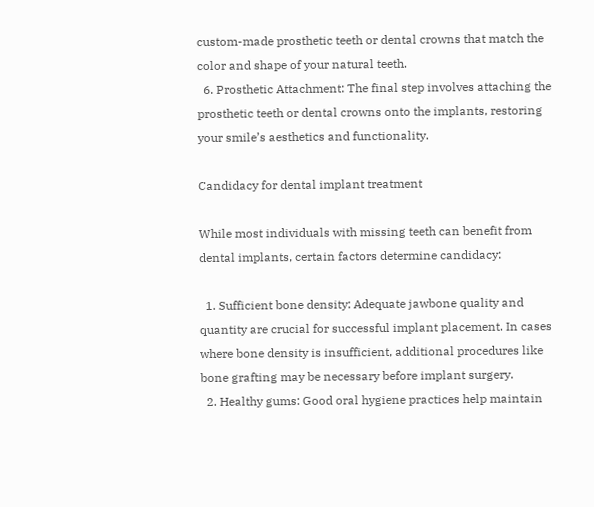custom-made prosthetic teeth or dental crowns that match the color and shape of your natural teeth.
  6. Prosthetic Attachment: The final step involves attaching the prosthetic teeth or dental crowns onto the implants, restoring your smile’s aesthetics and functionality.

Candidacy for dental implant treatment

While most individuals with missing teeth can benefit from dental implants, certain factors determine candidacy:

  1. Sufficient bone density: Adequate jawbone quality and quantity are crucial for successful implant placement. In cases where bone density is insufficient, additional procedures like bone grafting may be necessary before implant surgery.
  2. Healthy gums: Good oral hygiene practices help maintain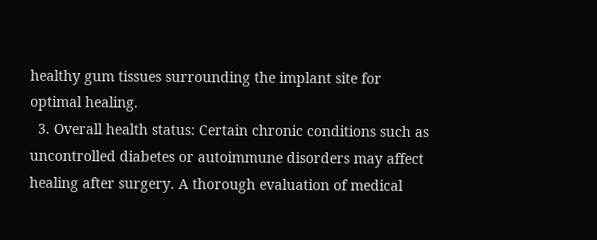healthy gum tissues surrounding the implant site for optimal healing.
  3. Overall health status: Certain chronic conditions such as uncontrolled diabetes or autoimmune disorders may affect healing after surgery. A thorough evaluation of medical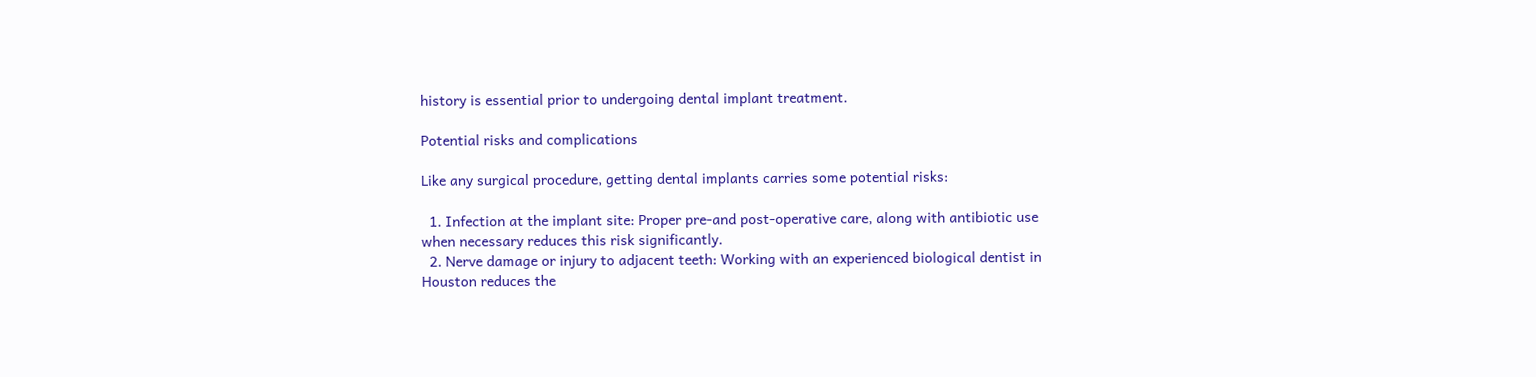history is essential prior to undergoing dental implant treatment.

Potential risks and complications

Like any surgical procedure, getting dental implants carries some potential risks:

  1. Infection at the implant site: Proper pre-and post-operative care, along with antibiotic use when necessary reduces this risk significantly.
  2. Nerve damage or injury to adjacent teeth: Working with an experienced biological dentist in Houston reduces the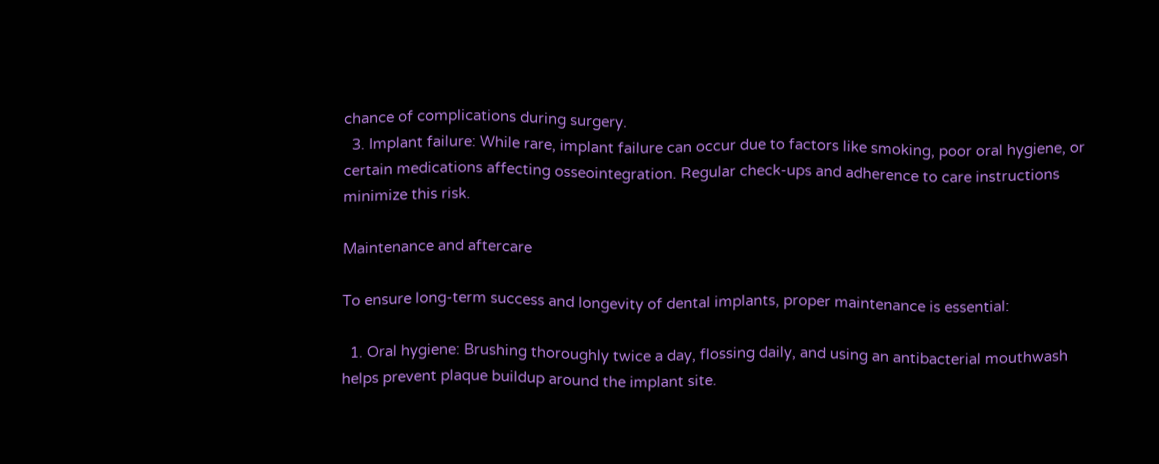chance of complications during surgery.
  3. Implant failure: While rare, implant failure can occur due to factors like smoking, poor oral hygiene, or certain medications affecting osseointegration. Regular check-ups and adherence to care instructions minimize this risk.

Maintenance and aftercare

To ensure long-term success and longevity of dental implants, proper maintenance is essential:

  1. Oral hygiene: Brushing thoroughly twice a day, flossing daily, and using an antibacterial mouthwash helps prevent plaque buildup around the implant site.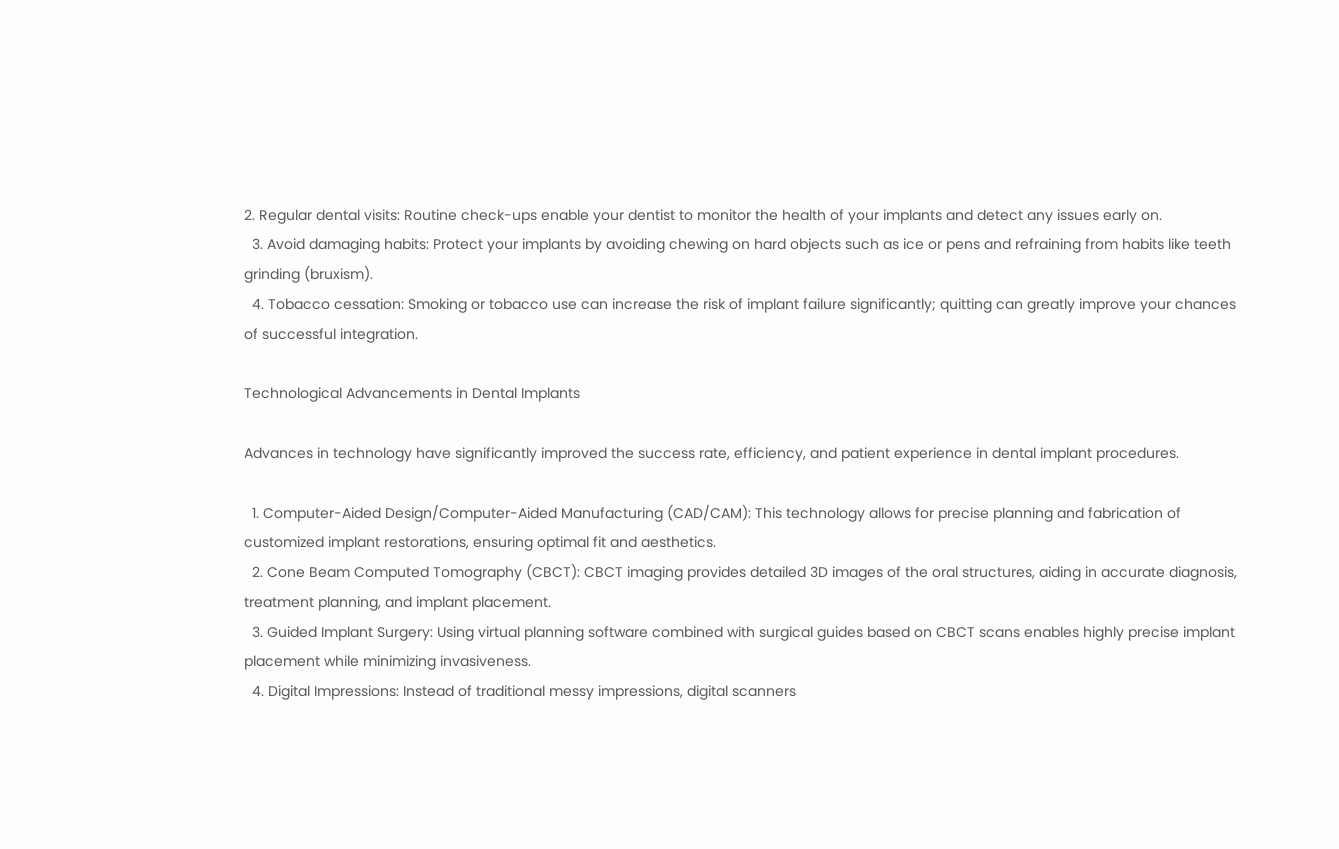2. Regular dental visits: Routine check-ups enable your dentist to monitor the health of your implants and detect any issues early on.
  3. Avoid damaging habits: Protect your implants by avoiding chewing on hard objects such as ice or pens and refraining from habits like teeth grinding (bruxism).
  4. Tobacco cessation: Smoking or tobacco use can increase the risk of implant failure significantly; quitting can greatly improve your chances of successful integration.

Technological Advancements in Dental Implants

Advances in technology have significantly improved the success rate, efficiency, and patient experience in dental implant procedures.

  1. Computer-Aided Design/Computer-Aided Manufacturing (CAD/CAM): This technology allows for precise planning and fabrication of customized implant restorations, ensuring optimal fit and aesthetics.
  2. Cone Beam Computed Tomography (CBCT): CBCT imaging provides detailed 3D images of the oral structures, aiding in accurate diagnosis, treatment planning, and implant placement.
  3. Guided Implant Surgery: Using virtual planning software combined with surgical guides based on CBCT scans enables highly precise implant placement while minimizing invasiveness.
  4. Digital Impressions: Instead of traditional messy impressions, digital scanners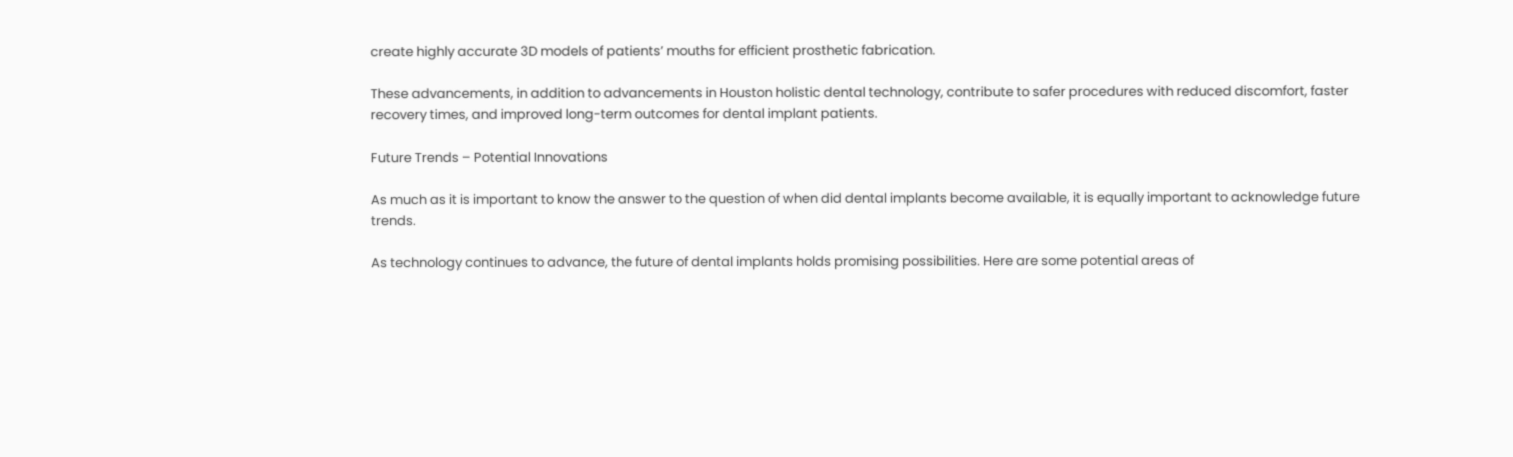create highly accurate 3D models of patients’ mouths for efficient prosthetic fabrication.

These advancements, in addition to advancements in Houston holistic dental technology, contribute to safer procedures with reduced discomfort, faster recovery times, and improved long-term outcomes for dental implant patients.

Future Trends – Potential Innovations

As much as it is important to know the answer to the question of when did dental implants become available, it is equally important to acknowledge future trends.

As technology continues to advance, the future of dental implants holds promising possibilities. Here are some potential areas of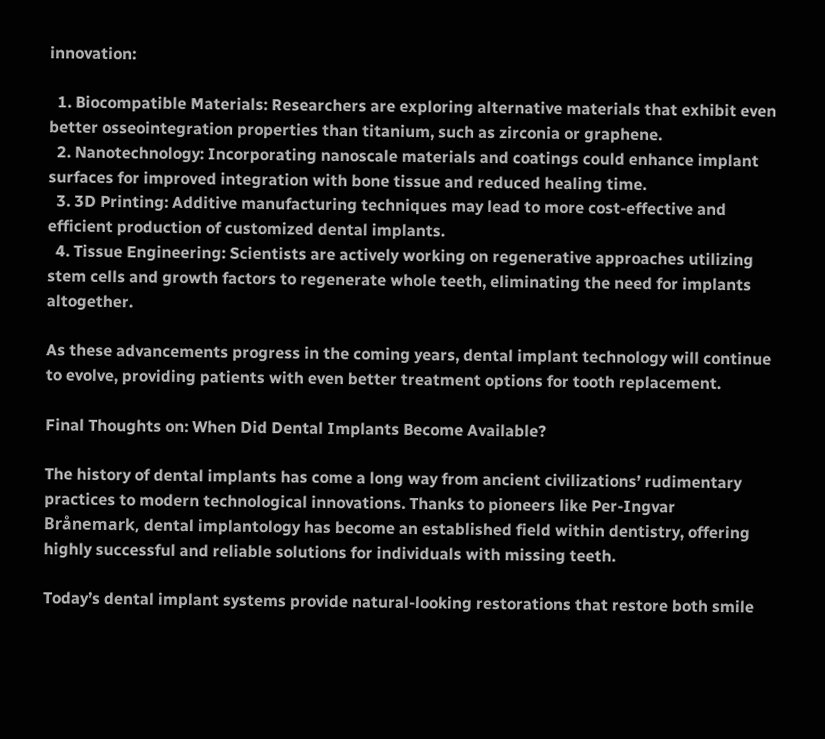innovation:

  1. Biocompatible Materials: Researchers are exploring alternative materials that exhibit even better osseointegration properties than titanium, such as zirconia or graphene.
  2. Nanotechnology: Incorporating nanoscale materials and coatings could enhance implant surfaces for improved integration with bone tissue and reduced healing time.
  3. 3D Printing: Additive manufacturing techniques may lead to more cost-effective and efficient production of customized dental implants.
  4. Tissue Engineering: Scientists are actively working on regenerative approaches utilizing stem cells and growth factors to regenerate whole teeth, eliminating the need for implants altogether.

As these advancements progress in the coming years, dental implant technology will continue to evolve, providing patients with even better treatment options for tooth replacement.

Final Thoughts on: When Did Dental Implants Become Available?

The history of dental implants has come a long way from ancient civilizations’ rudimentary practices to modern technological innovations. Thanks to pioneers like Per-Ingvar Brånemark, dental implantology has become an established field within dentistry, offering highly successful and reliable solutions for individuals with missing teeth.

Today’s dental implant systems provide natural-looking restorations that restore both smile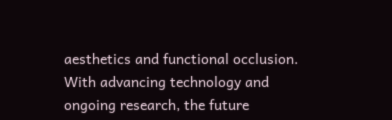aesthetics and functional occlusion. With advancing technology and ongoing research, the future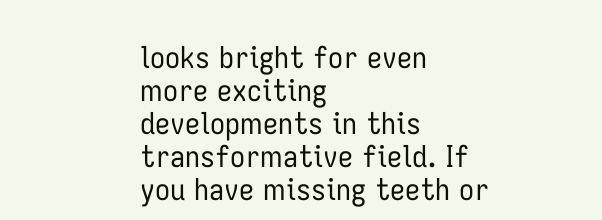looks bright for even more exciting developments in this transformative field. If you have missing teeth or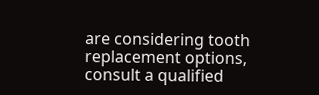are considering tooth replacement options, consult a qualified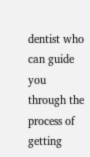dentist who can guide you through the process of getting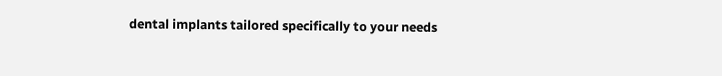dental implants tailored specifically to your needs